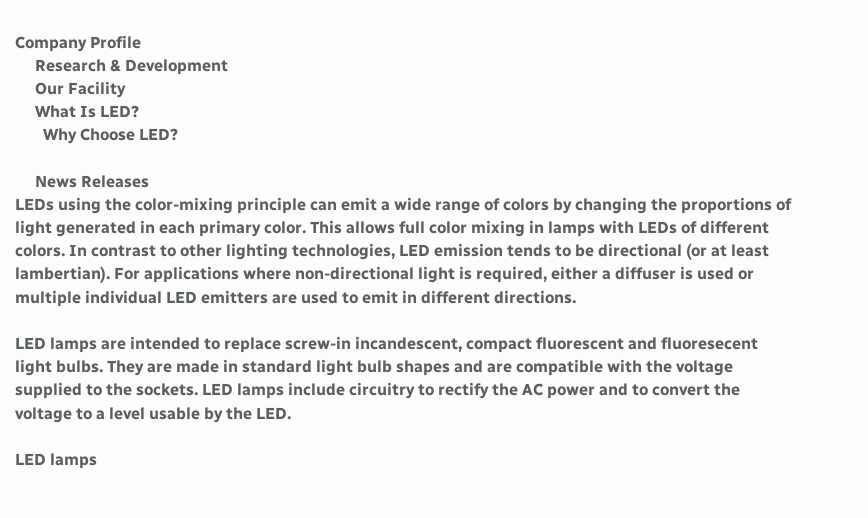Company Profile
     Research & Development
     Our Facility
     What Is LED?
       Why Choose LED?

     News Releases
LEDs using the color-mixing principle can emit a wide range of colors by changing the proportions of light generated in each primary color. This allows full color mixing in lamps with LEDs of different colors. In contrast to other lighting technologies, LED emission tends to be directional (or at least lambertian). For applications where non-directional light is required, either a diffuser is used or multiple individual LED emitters are used to emit in different directions.

LED lamps are intended to replace screw-in incandescent, compact fluorescent and fluoresecent light bulbs. They are made in standard light bulb shapes and are compatible with the voltage supplied to the sockets. LED lamps include circuitry to rectify the AC power and to convert the voltage to a level usable by the LED.

LED lamps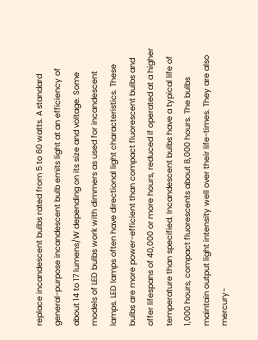replace incandescent bulbs rated from 5 to 60 watts. A standard general-purpose incandescent bulb emits light at an efficiency of about 14 to 17 lumens/W depending on its size and voltage. Some models of LED bulbs work with dimmers as used for incandescent lamps. LED lamps often have directional light characteristics. These bulbs are more power-efficient than compact fluorescent bulbs and offer lifespans of 40,000 or more hours, reduced if operated at a higher temperature than specified. Incandescent bulbs have a typical life of 1,000 hours, compact fluorescents about 8,000 hours. The bulbs maintain output light intensity well over their life-times. They are also mercury-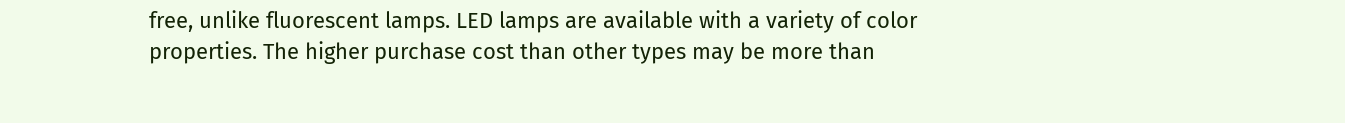free, unlike fluorescent lamps. LED lamps are available with a variety of color properties. The higher purchase cost than other types may be more than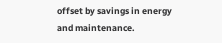offset by savings in energy and maintenance.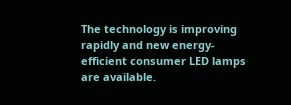The technology is improving rapidly and new energy-efficient consumer LED lamps are available.